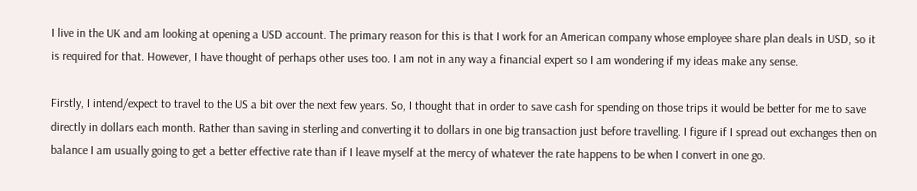I live in the UK and am looking at opening a USD account. The primary reason for this is that I work for an American company whose employee share plan deals in USD, so it is required for that. However, I have thought of perhaps other uses too. I am not in any way a financial expert so I am wondering if my ideas make any sense.

Firstly, I intend/expect to travel to the US a bit over the next few years. So, I thought that in order to save cash for spending on those trips it would be better for me to save directly in dollars each month. Rather than saving in sterling and converting it to dollars in one big transaction just before travelling. I figure if I spread out exchanges then on balance I am usually going to get a better effective rate than if I leave myself at the mercy of whatever the rate happens to be when I convert in one go.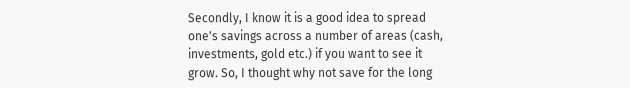Secondly, I know it is a good idea to spread one's savings across a number of areas (cash, investments, gold etc.) if you want to see it grow. So, I thought why not save for the long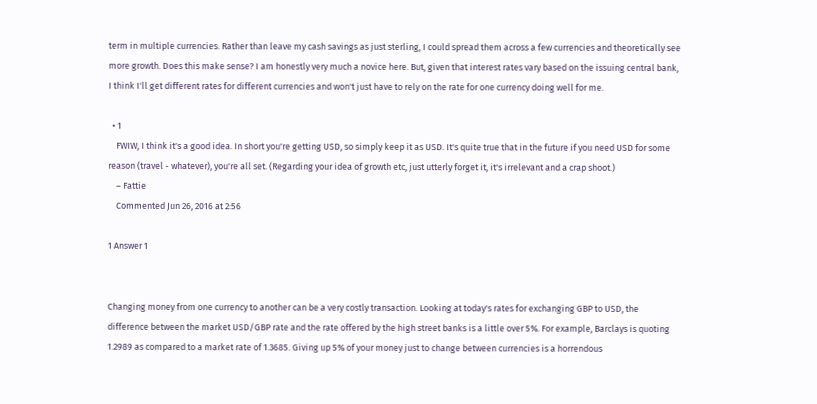term in multiple currencies. Rather than leave my cash savings as just sterling, I could spread them across a few currencies and theoretically see more growth. Does this make sense? I am honestly very much a novice here. But, given that interest rates vary based on the issuing central bank, I think I'll get different rates for different currencies and won't just have to rely on the rate for one currency doing well for me.

  • 1
    FWIW, I think it's a good idea. In short you're getting USD, so simply keep it as USD. It's quite true that in the future if you need USD for some reason (travel - whatever), you're all set. (Regarding your idea of growth etc, just utterly forget it, it's irrelevant and a crap shoot.)
    – Fattie
    Commented Jun 26, 2016 at 2:56

1 Answer 1


Changing money from one currency to another can be a very costly transaction. Looking at today's rates for exchanging GBP to USD, the difference between the market USD/GBP rate and the rate offered by the high street banks is a little over 5%. For example, Barclays is quoting 1.2989 as compared to a market rate of 1.3685. Giving up 5% of your money just to change between currencies is a horrendous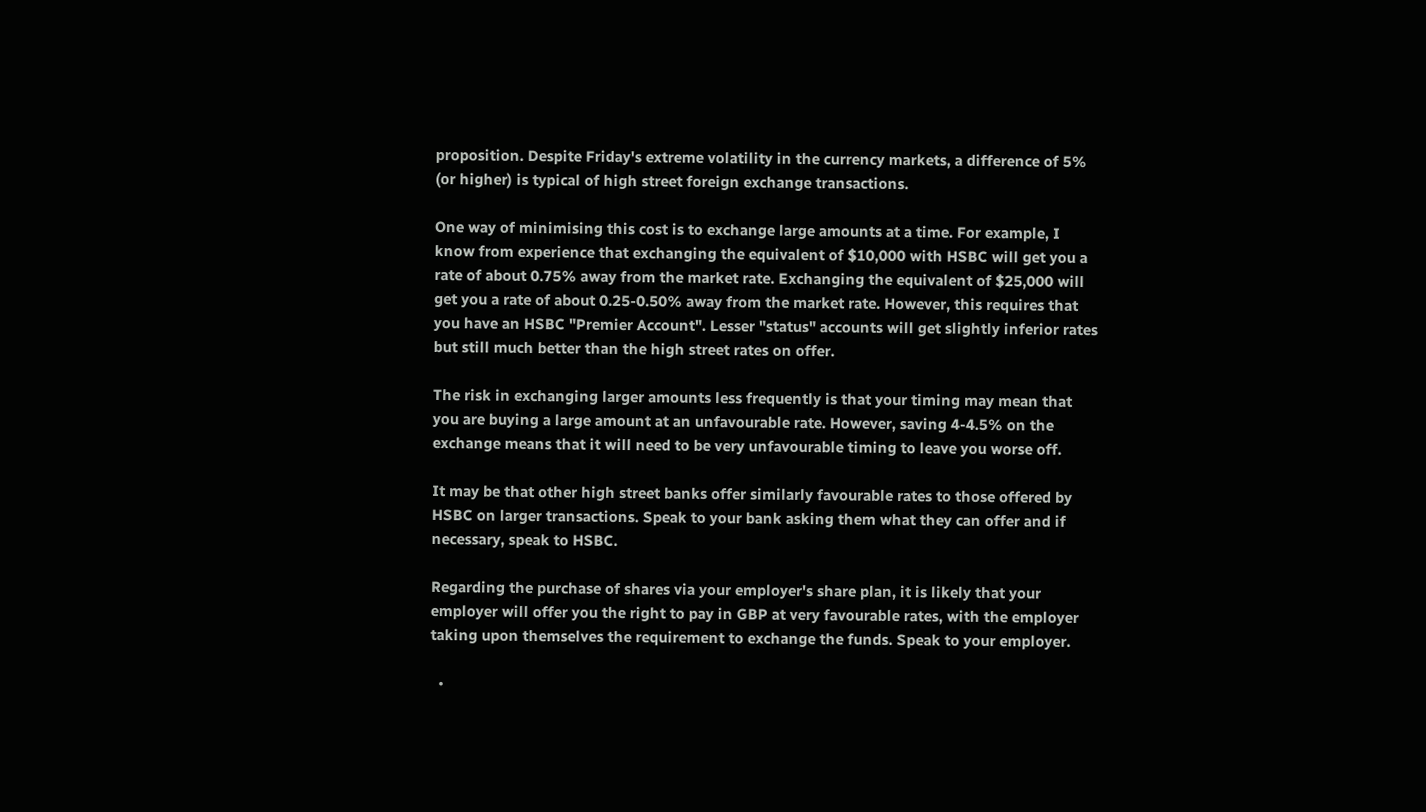proposition. Despite Friday's extreme volatility in the currency markets, a difference of 5% (or higher) is typical of high street foreign exchange transactions.

One way of minimising this cost is to exchange large amounts at a time. For example, I know from experience that exchanging the equivalent of $10,000 with HSBC will get you a rate of about 0.75% away from the market rate. Exchanging the equivalent of $25,000 will get you a rate of about 0.25-0.50% away from the market rate. However, this requires that you have an HSBC "Premier Account". Lesser "status" accounts will get slightly inferior rates but still much better than the high street rates on offer.

The risk in exchanging larger amounts less frequently is that your timing may mean that you are buying a large amount at an unfavourable rate. However, saving 4-4.5% on the exchange means that it will need to be very unfavourable timing to leave you worse off.

It may be that other high street banks offer similarly favourable rates to those offered by HSBC on larger transactions. Speak to your bank asking them what they can offer and if necessary, speak to HSBC.

Regarding the purchase of shares via your employer's share plan, it is likely that your employer will offer you the right to pay in GBP at very favourable rates, with the employer taking upon themselves the requirement to exchange the funds. Speak to your employer.

  •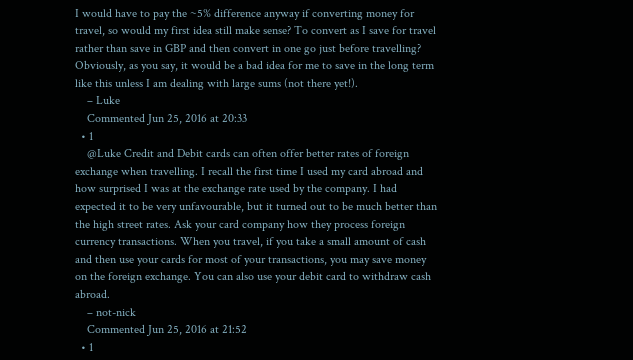I would have to pay the ~5% difference anyway if converting money for travel, so would my first idea still make sense? To convert as I save for travel rather than save in GBP and then convert in one go just before travelling? Obviously, as you say, it would be a bad idea for me to save in the long term like this unless I am dealing with large sums (not there yet!).
    – Luke
    Commented Jun 25, 2016 at 20:33
  • 1
    @Luke Credit and Debit cards can often offer better rates of foreign exchange when travelling. I recall the first time I used my card abroad and how surprised I was at the exchange rate used by the company. I had expected it to be very unfavourable, but it turned out to be much better than the high street rates. Ask your card company how they process foreign currency transactions. When you travel, if you take a small amount of cash and then use your cards for most of your transactions, you may save money on the foreign exchange. You can also use your debit card to withdraw cash abroad.
    – not-nick
    Commented Jun 25, 2016 at 21:52
  • 1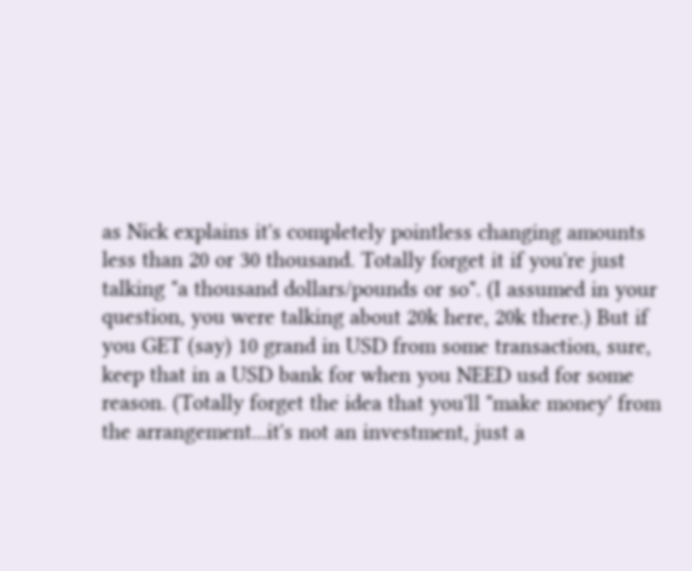as Nick explains it's completely pointless changing amounts less than 20 or 30 thousand. Totally forget it if you're just talking "a thousand dollars/pounds or so". (I assumed in your question, you were talking about 20k here, 20k there.) But if you GET (say) 10 grand in USD from some transaction, sure, keep that in a USD bank for when you NEED usd for some reason. (Totally forget the idea that you'll "make money' from the arrangement...it's not an investment, just a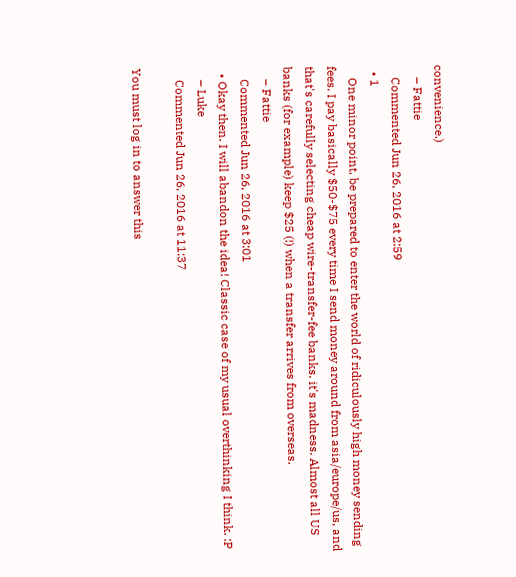convenience.)
    – Fattie
    Commented Jun 26, 2016 at 2:59
  • 1
    One minor point, be prepared to enter the world of ridiculously high money sending fees. I pay basically $50-$75 every time I send money around from asia/europe/us, and that's carefully selecting cheap wire-transfer-fee banks. it's madness. Almost all US banks (for example) keep $25 (!) when a transfer arrives from overseas.
    – Fattie
    Commented Jun 26, 2016 at 3:01
  • Okay then. I will abandon the idea! Classic case of my usual overthinking I think. :P
    – Luke
    Commented Jun 26, 2016 at 11:37

You must log in to answer this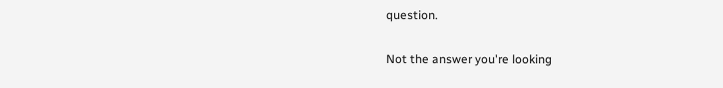question.

Not the answer you're looking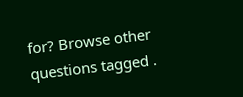for? Browse other questions tagged .